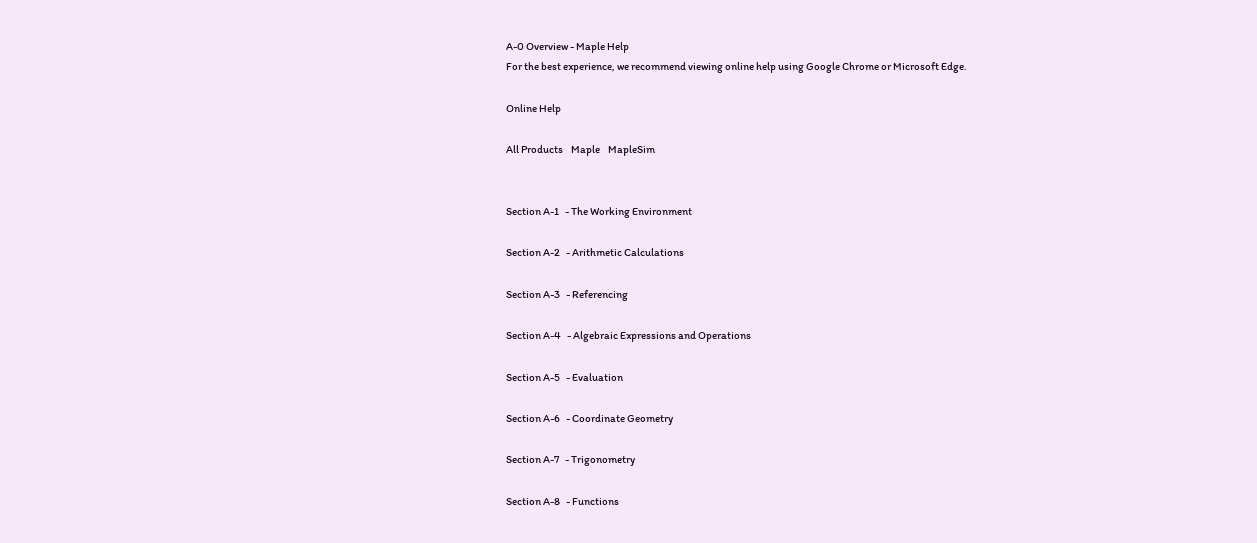A-0 Overview - Maple Help
For the best experience, we recommend viewing online help using Google Chrome or Microsoft Edge.

Online Help

All Products    Maple    MapleSim


Section A-1   - The Working Environment

Section A-2   - Arithmetic Calculations

Section A-3   - Referencing

Section A-4   - Algebraic Expressions and Operations

Section A-5   - Evaluation

Section A-6   - Coordinate Geometry

Section A-7   - Trigonometry

Section A-8   - Functions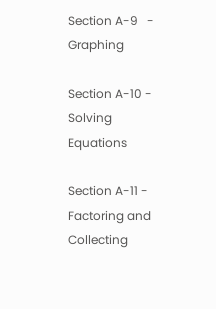Section A-9   - Graphing

Section A-10 - Solving Equations

Section A-11 - Factoring and Collecting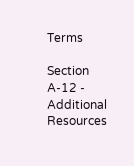Terms

Section A-12 - Additional Resources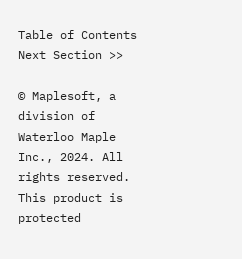Table of Contents   Next Section >>

© Maplesoft, a division of Waterloo Maple Inc., 2024. All rights reserved. This product is protected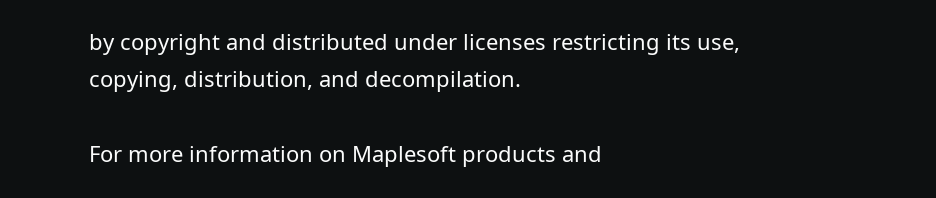by copyright and distributed under licenses restricting its use, copying, distribution, and decompilation.

For more information on Maplesoft products and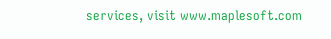services, visit www.maplesoft.com